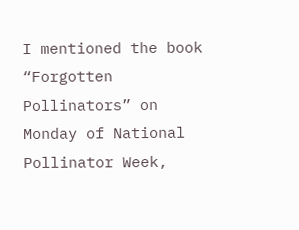I mentioned the book “Forgotten Pollinators” on Monday of National Pollinator Week,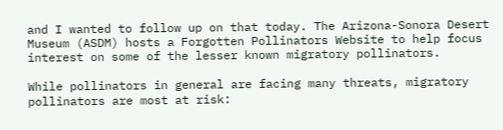and I wanted to follow up on that today. The Arizona-Sonora Desert Museum (ASDM) hosts a Forgotten Pollinators Website to help focus interest on some of the lesser known migratory pollinators.

While pollinators in general are facing many threats, migratory pollinators are most at risk: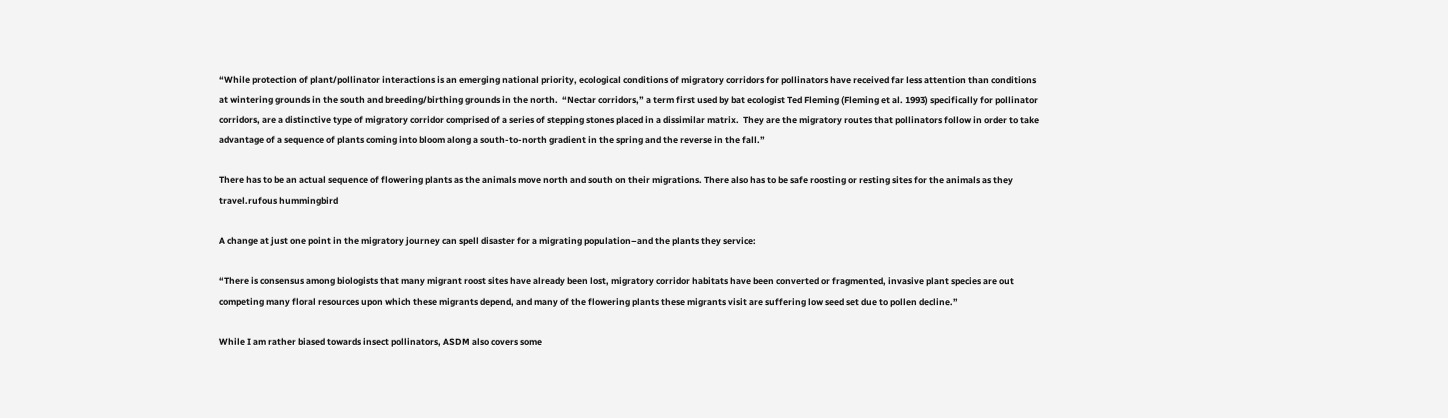“While protection of plant/pollinator interactions is an emerging national priority, ecological conditions of migratory corridors for pollinators have received far less attention than conditions at wintering grounds in the south and breeding/birthing grounds in the north.  “Nectar corridors,” a term first used by bat ecologist Ted Fleming (Fleming et al. 1993) specifically for pollinator corridors, are a distinctive type of migratory corridor comprised of a series of stepping stones placed in a dissimilar matrix.  They are the migratory routes that pollinators follow in order to take advantage of a sequence of plants coming into bloom along a south-to-north gradient in the spring and the reverse in the fall.”

There has to be an actual sequence of flowering plants as the animals move north and south on their migrations. There also has to be safe roosting or resting sites for the animals as they travel.rufous hummingbird

A change at just one point in the migratory journey can spell disaster for a migrating population–and the plants they service:

“There is consensus among biologists that many migrant roost sites have already been lost, migratory corridor habitats have been converted or fragmented, invasive plant species are out competing many floral resources upon which these migrants depend, and many of the flowering plants these migrants visit are suffering low seed set due to pollen decline.”

While I am rather biased towards insect pollinators, ASDM also covers some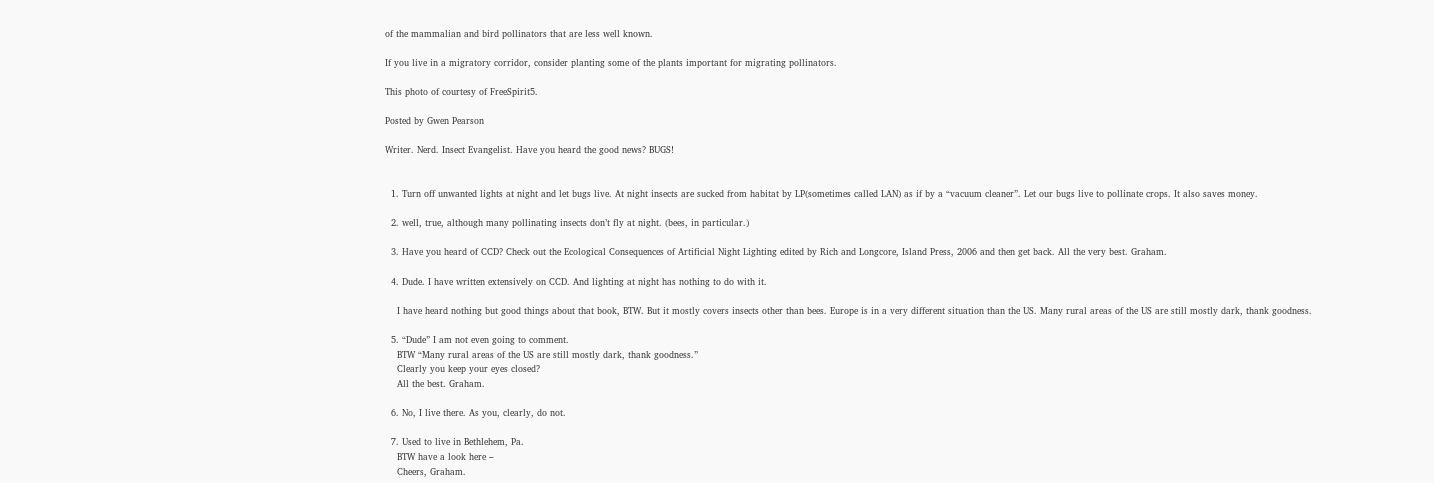of the mammalian and bird pollinators that are less well known.

If you live in a migratory corridor, consider planting some of the plants important for migrating pollinators.

This photo of courtesy of FreeSpirit5.

Posted by Gwen Pearson

Writer. Nerd. Insect Evangelist. Have you heard the good news? BUGS!


  1. Turn off unwanted lights at night and let bugs live. At night insects are sucked from habitat by LP(sometimes called LAN) as if by a “vacuum cleaner”. Let our bugs live to pollinate crops. It also saves money.

  2. well, true, although many pollinating insects don’t fly at night. (bees, in particular.)

  3. Have you heard of CCD? Check out the Ecological Consequences of Artificial Night Lighting edited by Rich and Longcore, Island Press, 2006 and then get back. All the very best. Graham.

  4. Dude. I have written extensively on CCD. And lighting at night has nothing to do with it.

    I have heard nothing but good things about that book, BTW. But it mostly covers insects other than bees. Europe is in a very different situation than the US. Many rural areas of the US are still mostly dark, thank goodness.

  5. “Dude” I am not even going to comment.
    BTW “Many rural areas of the US are still mostly dark, thank goodness.”
    Clearly you keep your eyes closed?
    All the best. Graham.

  6. No, I live there. As you, clearly, do not.

  7. Used to live in Bethlehem, Pa.
    BTW have a look here –
    Cheers, Graham.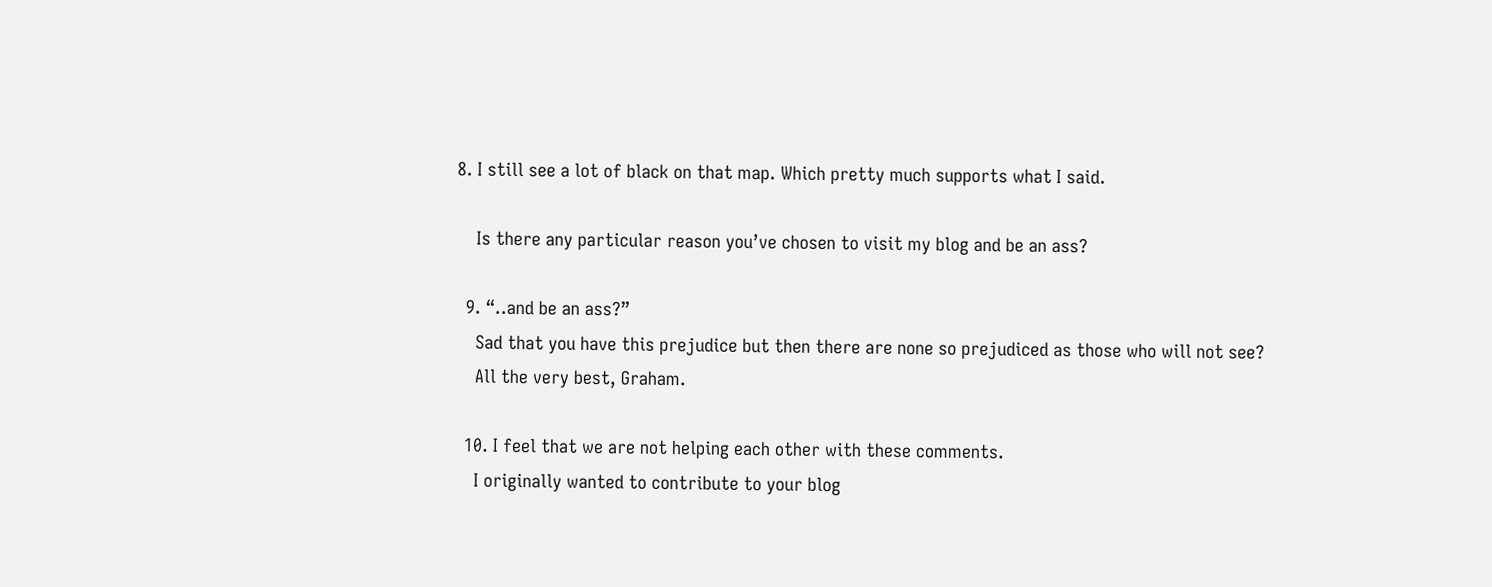8. I still see a lot of black on that map. Which pretty much supports what I said.

    Is there any particular reason you’ve chosen to visit my blog and be an ass?

  9. “..and be an ass?”
    Sad that you have this prejudice but then there are none so prejudiced as those who will not see?
    All the very best, Graham.

  10. I feel that we are not helping each other with these comments.
    I originally wanted to contribute to your blog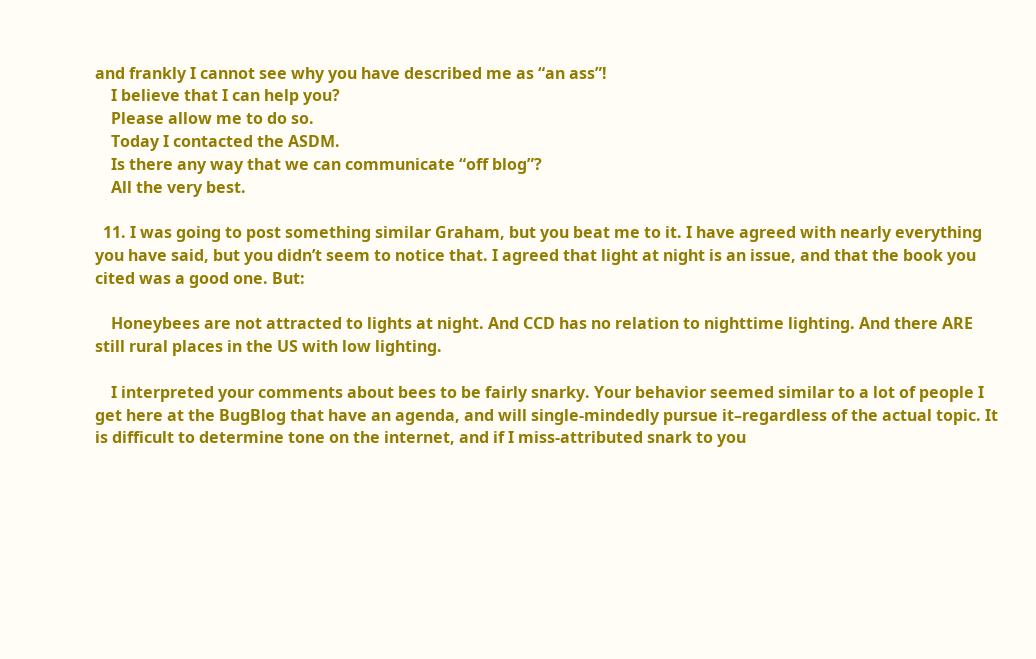and frankly I cannot see why you have described me as “an ass”!
    I believe that I can help you?
    Please allow me to do so.
    Today I contacted the ASDM.
    Is there any way that we can communicate “off blog”?
    All the very best.

  11. I was going to post something similar Graham, but you beat me to it. I have agreed with nearly everything you have said, but you didn’t seem to notice that. I agreed that light at night is an issue, and that the book you cited was a good one. But:

    Honeybees are not attracted to lights at night. And CCD has no relation to nighttime lighting. And there ARE still rural places in the US with low lighting.

    I interpreted your comments about bees to be fairly snarky. Your behavior seemed similar to a lot of people I get here at the BugBlog that have an agenda, and will single-mindedly pursue it–regardless of the actual topic. It is difficult to determine tone on the internet, and if I miss-attributed snark to you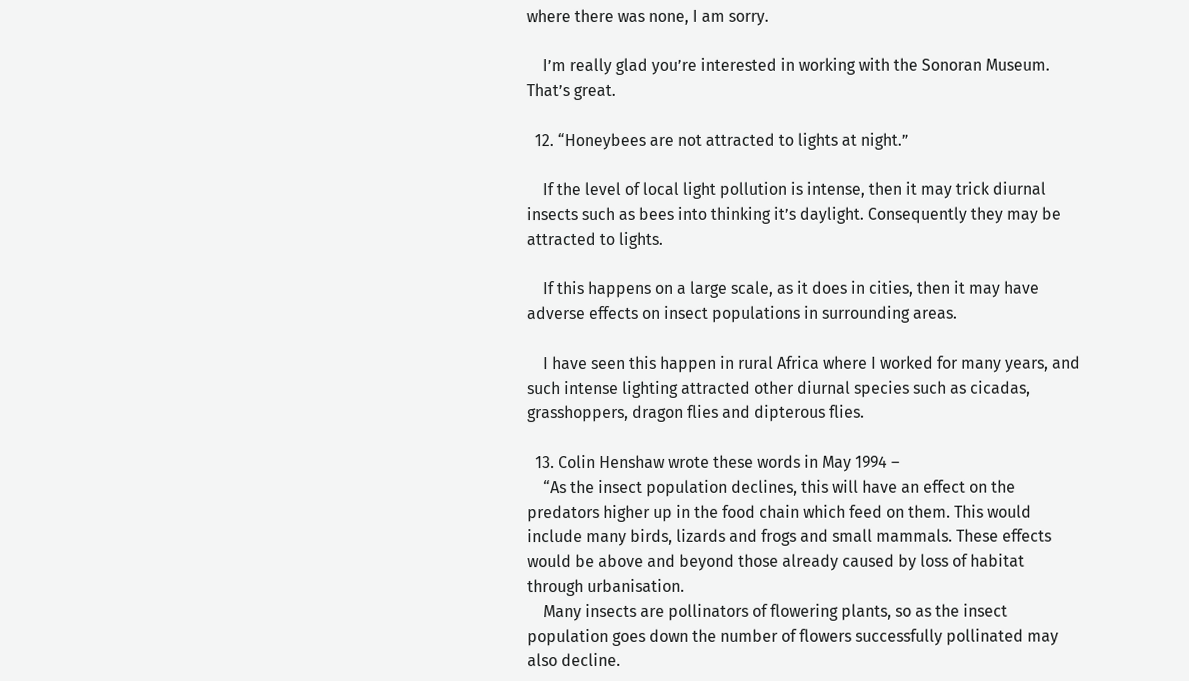where there was none, I am sorry.

    I’m really glad you’re interested in working with the Sonoran Museum. That’s great.

  12. “Honeybees are not attracted to lights at night.”

    If the level of local light pollution is intense, then it may trick diurnal insects such as bees into thinking it’s daylight. Consequently they may be attracted to lights.

    If this happens on a large scale, as it does in cities, then it may have adverse effects on insect populations in surrounding areas.

    I have seen this happen in rural Africa where I worked for many years, and such intense lighting attracted other diurnal species such as cicadas, grasshoppers, dragon flies and dipterous flies.

  13. Colin Henshaw wrote these words in May 1994 –
    “As the insect population declines, this will have an effect on the predators higher up in the food chain which feed on them. This would include many birds, lizards and frogs and small mammals. These effects would be above and beyond those already caused by loss of habitat through urbanisation.
    Many insects are pollinators of flowering plants, so as the insect population goes down the number of flowers successfully pollinated may also decline.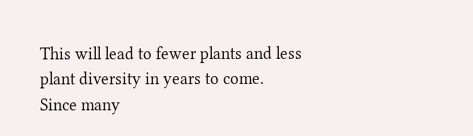This will lead to fewer plants and less plant diversity in years to come. Since many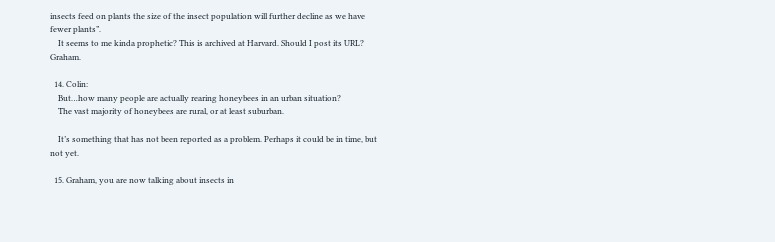insects feed on plants the size of the insect population will further decline as we have fewer plants”.
    It seems to me kinda prophetic? This is archived at Harvard. Should I post its URL? Graham.

  14. Colin:
    But…how many people are actually rearing honeybees in an urban situation?
    The vast majority of honeybees are rural, or at least suburban.

    It’s something that has not been reported as a problem. Perhaps it could be in time, but not yet.

  15. Graham, you are now talking about insects in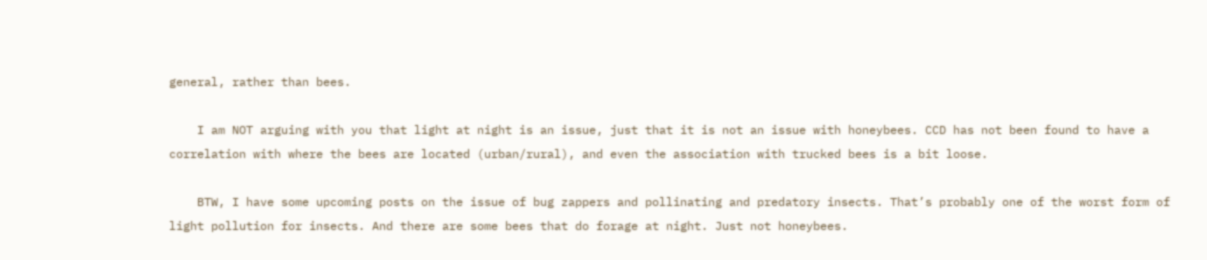general, rather than bees.

    I am NOT arguing with you that light at night is an issue, just that it is not an issue with honeybees. CCD has not been found to have a correlation with where the bees are located (urban/rural), and even the association with trucked bees is a bit loose.

    BTW, I have some upcoming posts on the issue of bug zappers and pollinating and predatory insects. That’s probably one of the worst form of light pollution for insects. And there are some bees that do forage at night. Just not honeybees.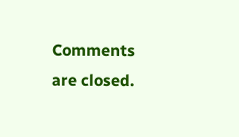Comments are closed.